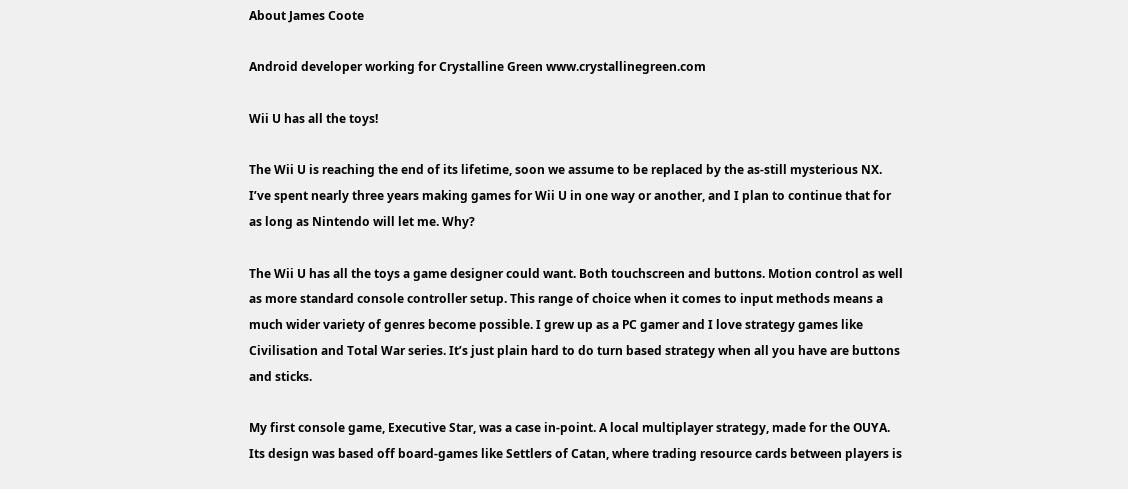About James Coote

Android developer working for Crystalline Green www.crystallinegreen.com

Wii U has all the toys!

The Wii U is reaching the end of its lifetime, soon we assume to be replaced by the as-still mysterious NX. I’ve spent nearly three years making games for Wii U in one way or another, and I plan to continue that for as long as Nintendo will let me. Why?

The Wii U has all the toys a game designer could want. Both touchscreen and buttons. Motion control as well as more standard console controller setup. This range of choice when it comes to input methods means a much wider variety of genres become possible. I grew up as a PC gamer and I love strategy games like Civilisation and Total War series. It’s just plain hard to do turn based strategy when all you have are buttons and sticks.

My first console game, Executive Star, was a case in-point. A local multiplayer strategy, made for the OUYA. Its design was based off board-games like Settlers of Catan, where trading resource cards between players is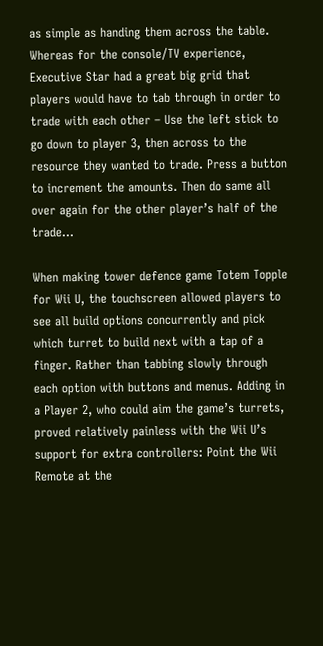as simple as handing them across the table. Whereas for the console/TV experience, Executive Star had a great big grid that players would have to tab through in order to trade with each other – Use the left stick to go down to player 3, then across to the resource they wanted to trade. Press a button to increment the amounts. Then do same all over again for the other player’s half of the trade…

When making tower defence game Totem Topple for Wii U, the touchscreen allowed players to see all build options concurrently and pick which turret to build next with a tap of a finger. Rather than tabbing slowly through each option with buttons and menus. Adding in a Player 2, who could aim the game’s turrets, proved relatively painless with the Wii U’s support for extra controllers: Point the Wii Remote at the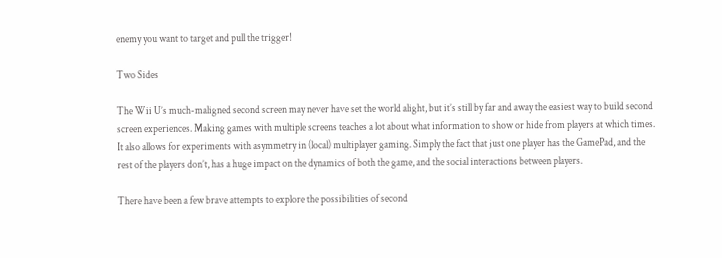enemy you want to target and pull the trigger!

Two Sides

The Wii U’s much-maligned second screen may never have set the world alight, but it’s still by far and away the easiest way to build second screen experiences. Making games with multiple screens teaches a lot about what information to show or hide from players at which times. It also allows for experiments with asymmetry in (local) multiplayer gaming. Simply the fact that just one player has the GamePad, and the rest of the players don’t, has a huge impact on the dynamics of both the game, and the social interactions between players.

There have been a few brave attempts to explore the possibilities of second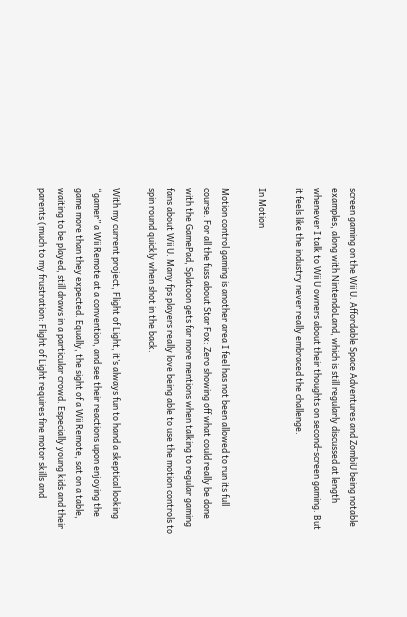screen gaming on the Wii U. Affordable Space Adventures and ZombiU being notable examples, along with NintendoLand, which is still regularly discussed at length whenever I talk to Wii U owners about their thoughts on second-screen gaming. But it feels like the industry never really embraced the challenge.

In Motion

Motion control gaming is another area I feel has not been allowed to run its full course. For all the fuss about Star Fox: Zero showing off what could really be done with the GamePad, Splatoon gets far more mentions when talking to regular gaming fans about Wii U. Many fps players really love being able to use the motion controls to spin round quickly when shot in the back.

With my current project, Flight of Light, it’s always fun to hand a skeptical looking “gamer” a Wii Remote at a convention, and see their reactions upon enjoying the game more than they expected. Equally, the sight of a Wii Remote, sat on a table, waiting to be played, still draws in a particular crowd. Especially young kids and their parents (much to my frustration: Flight of Light requires fine motor skills and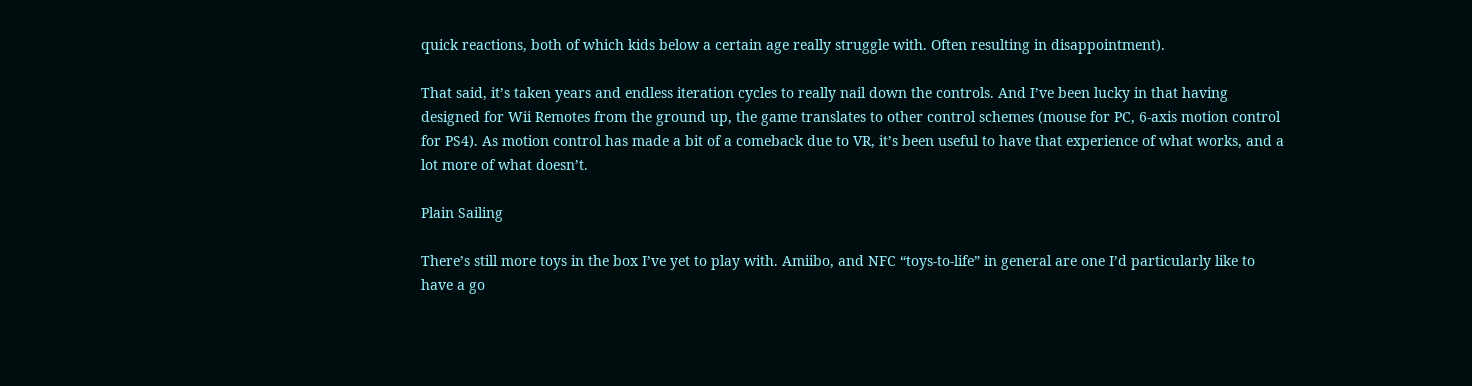quick reactions, both of which kids below a certain age really struggle with. Often resulting in disappointment).

That said, it’s taken years and endless iteration cycles to really nail down the controls. And I’ve been lucky in that having designed for Wii Remotes from the ground up, the game translates to other control schemes (mouse for PC, 6-axis motion control for PS4). As motion control has made a bit of a comeback due to VR, it’s been useful to have that experience of what works, and a lot more of what doesn’t.

Plain Sailing

There’s still more toys in the box I’ve yet to play with. Amiibo, and NFC “toys-to-life” in general are one I’d particularly like to have a go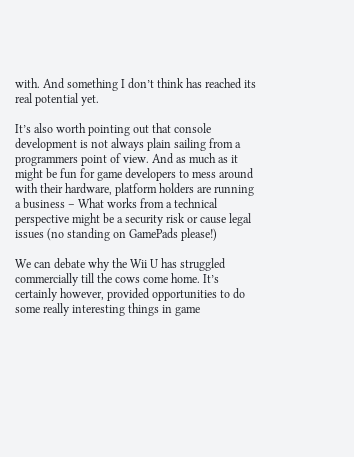with. And something I don’t think has reached its real potential yet.

It’s also worth pointing out that console development is not always plain sailing from a programmers point of view. And as much as it might be fun for game developers to mess around with their hardware, platform holders are running a business – What works from a technical perspective might be a security risk or cause legal issues (no standing on GamePads please!)

We can debate why the Wii U has struggled commercially till the cows come home. It’s certainly however, provided opportunities to do some really interesting things in game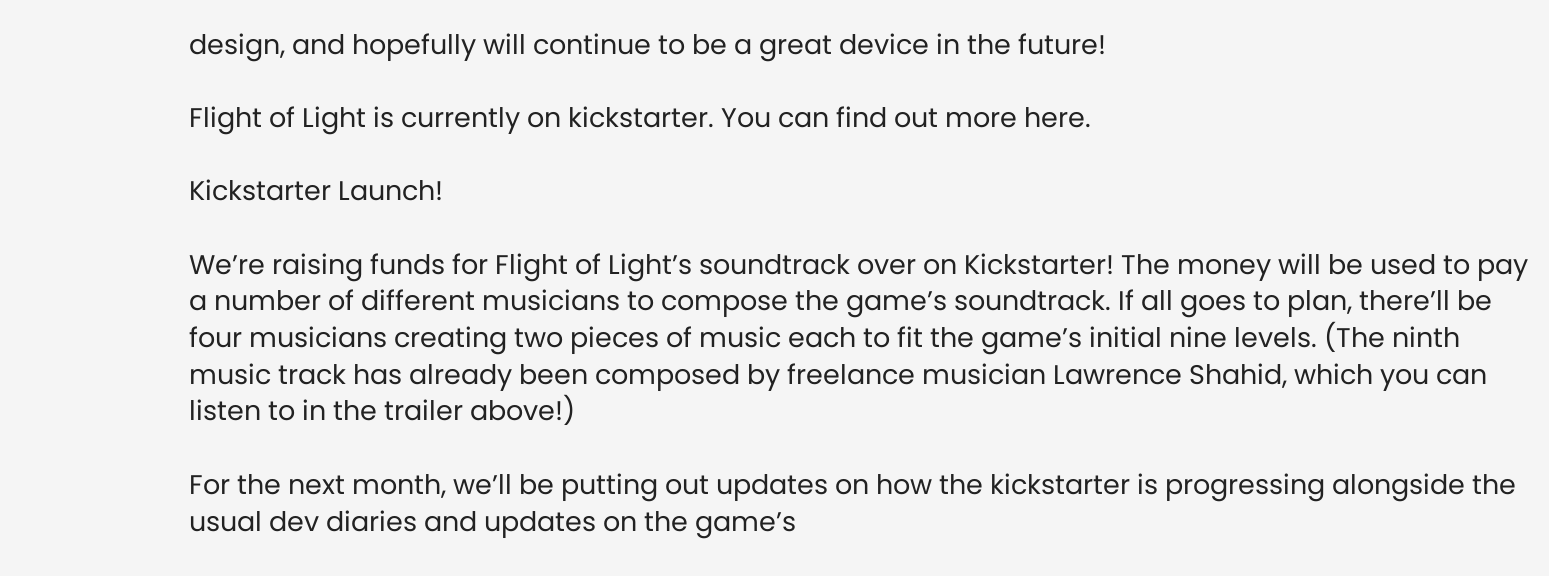design, and hopefully will continue to be a great device in the future!

Flight of Light is currently on kickstarter. You can find out more here.

Kickstarter Launch!

We’re raising funds for Flight of Light’s soundtrack over on Kickstarter! The money will be used to pay a number of different musicians to compose the game’s soundtrack. If all goes to plan, there’ll be four musicians creating two pieces of music each to fit the game’s initial nine levels. (The ninth music track has already been composed by freelance musician Lawrence Shahid, which you can listen to in the trailer above!)

For the next month, we’ll be putting out updates on how the kickstarter is progressing alongside the usual dev diaries and updates on the game’s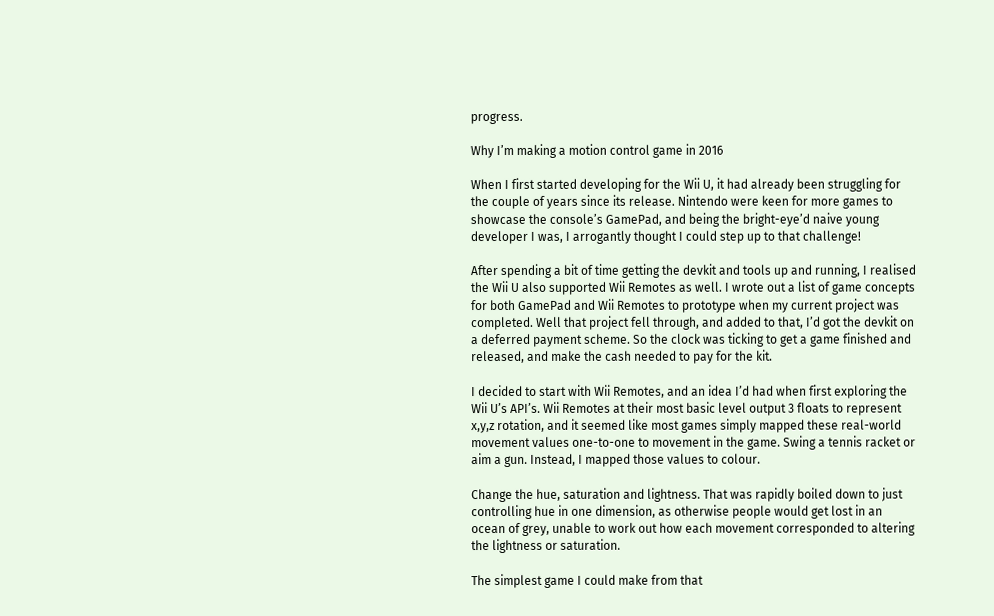progress.

Why I’m making a motion control game in 2016

When I first started developing for the Wii U, it had already been struggling for the couple of years since its release. Nintendo were keen for more games to showcase the console’s GamePad, and being the bright-eye’d naive young developer I was, I arrogantly thought I could step up to that challenge!

After spending a bit of time getting the devkit and tools up and running, I realised the Wii U also supported Wii Remotes as well. I wrote out a list of game concepts for both GamePad and Wii Remotes to prototype when my current project was completed. Well that project fell through, and added to that, I’d got the devkit on a deferred payment scheme. So the clock was ticking to get a game finished and released, and make the cash needed to pay for the kit.

I decided to start with Wii Remotes, and an idea I’d had when first exploring the Wii U’s API’s. Wii Remotes at their most basic level output 3 floats to represent x,y,z rotation, and it seemed like most games simply mapped these real-world movement values one-to-one to movement in the game. Swing a tennis racket or aim a gun. Instead, I mapped those values to colour.

Change the hue, saturation and lightness. That was rapidly boiled down to just controlling hue in one dimension, as otherwise people would get lost in an ocean of grey, unable to work out how each movement corresponded to altering the lightness or saturation.

The simplest game I could make from that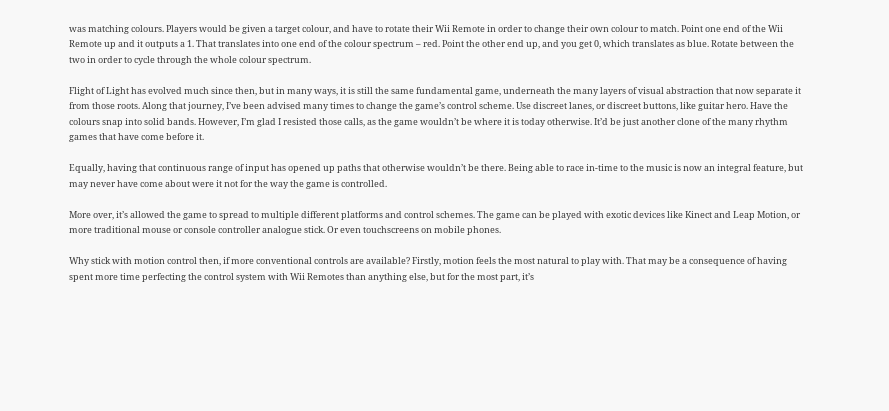was matching colours. Players would be given a target colour, and have to rotate their Wii Remote in order to change their own colour to match. Point one end of the Wii Remote up and it outputs a 1. That translates into one end of the colour spectrum – red. Point the other end up, and you get 0, which translates as blue. Rotate between the two in order to cycle through the whole colour spectrum.

Flight of Light has evolved much since then, but in many ways, it is still the same fundamental game, underneath the many layers of visual abstraction that now separate it from those roots. Along that journey, I’ve been advised many times to change the game’s control scheme. Use discreet lanes, or discreet buttons, like guitar hero. Have the colours snap into solid bands. However, I’m glad I resisted those calls, as the game wouldn’t be where it is today otherwise. It’d be just another clone of the many rhythm games that have come before it.

Equally, having that continuous range of input has opened up paths that otherwise wouldn’t be there. Being able to race in-time to the music is now an integral feature, but may never have come about were it not for the way the game is controlled.

More over, it’s allowed the game to spread to multiple different platforms and control schemes. The game can be played with exotic devices like Kinect and Leap Motion, or more traditional mouse or console controller analogue stick. Or even touchscreens on mobile phones.

Why stick with motion control then, if more conventional controls are available? Firstly, motion feels the most natural to play with. That may be a consequence of having spent more time perfecting the control system with Wii Remotes than anything else, but for the most part, it’s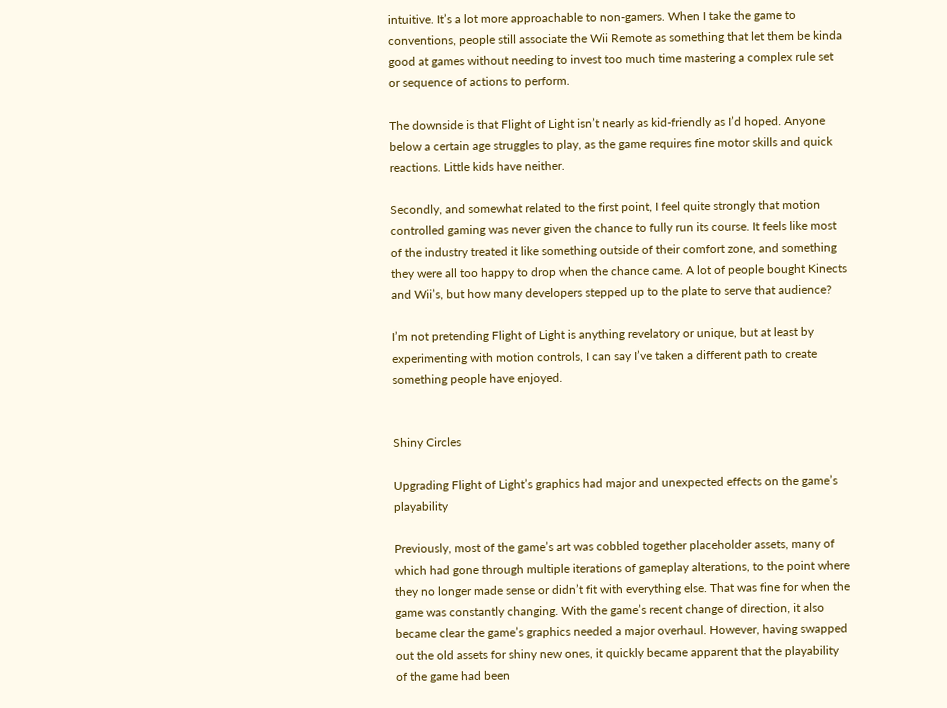intuitive. It’s a lot more approachable to non-gamers. When I take the game to conventions, people still associate the Wii Remote as something that let them be kinda good at games without needing to invest too much time mastering a complex rule set or sequence of actions to perform.

The downside is that Flight of Light isn’t nearly as kid-friendly as I’d hoped. Anyone below a certain age struggles to play, as the game requires fine motor skills and quick reactions. Little kids have neither.

Secondly, and somewhat related to the first point, I feel quite strongly that motion controlled gaming was never given the chance to fully run its course. It feels like most of the industry treated it like something outside of their comfort zone, and something they were all too happy to drop when the chance came. A lot of people bought Kinects and Wii’s, but how many developers stepped up to the plate to serve that audience?

I’m not pretending Flight of Light is anything revelatory or unique, but at least by experimenting with motion controls, I can say I’ve taken a different path to create something people have enjoyed.


Shiny Circles

Upgrading Flight of Light’s graphics had major and unexpected effects on the game’s playability

Previously, most of the game’s art was cobbled together placeholder assets, many of which had gone through multiple iterations of gameplay alterations, to the point where they no longer made sense or didn’t fit with everything else. That was fine for when the game was constantly changing. With the game’s recent change of direction, it also became clear the game’s graphics needed a major overhaul. However, having swapped out the old assets for shiny new ones, it quickly became apparent that the playability of the game had been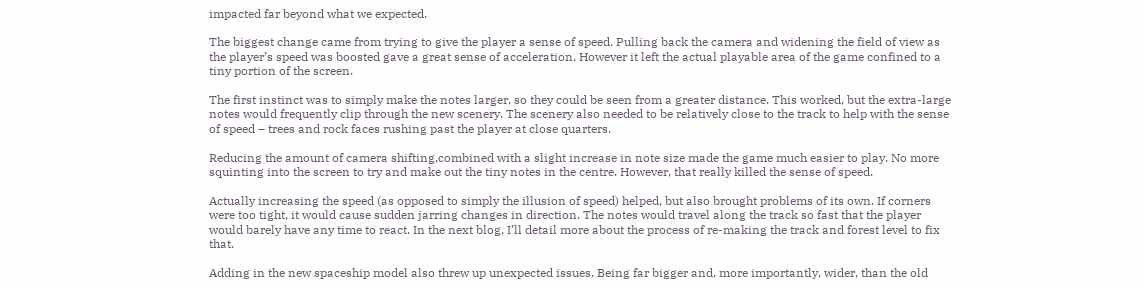impacted far beyond what we expected.

The biggest change came from trying to give the player a sense of speed. Pulling back the camera and widening the field of view as the player’s speed was boosted gave a great sense of acceleration. However it left the actual playable area of the game confined to a tiny portion of the screen.

The first instinct was to simply make the notes larger, so they could be seen from a greater distance. This worked, but the extra-large notes would frequently clip through the new scenery. The scenery also needed to be relatively close to the track to help with the sense of speed – trees and rock faces rushing past the player at close quarters.

Reducing the amount of camera shifting,combined with a slight increase in note size made the game much easier to play. No more squinting into the screen to try and make out the tiny notes in the centre. However, that really killed the sense of speed.

Actually increasing the speed (as opposed to simply the illusion of speed) helped, but also brought problems of its own. If corners were too tight, it would cause sudden jarring changes in direction. The notes would travel along the track so fast that the player would barely have any time to react. In the next blog, I’ll detail more about the process of re-making the track and forest level to fix that.

Adding in the new spaceship model also threw up unexpected issues. Being far bigger and, more importantly, wider, than the old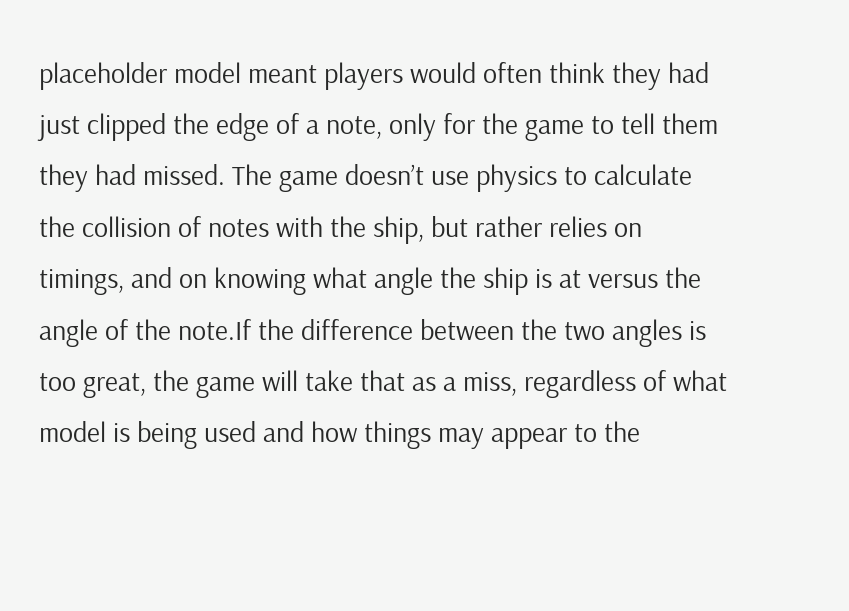placeholder model meant players would often think they had just clipped the edge of a note, only for the game to tell them they had missed. The game doesn’t use physics to calculate the collision of notes with the ship, but rather relies on timings, and on knowing what angle the ship is at versus the angle of the note.If the difference between the two angles is too great, the game will take that as a miss, regardless of what model is being used and how things may appear to the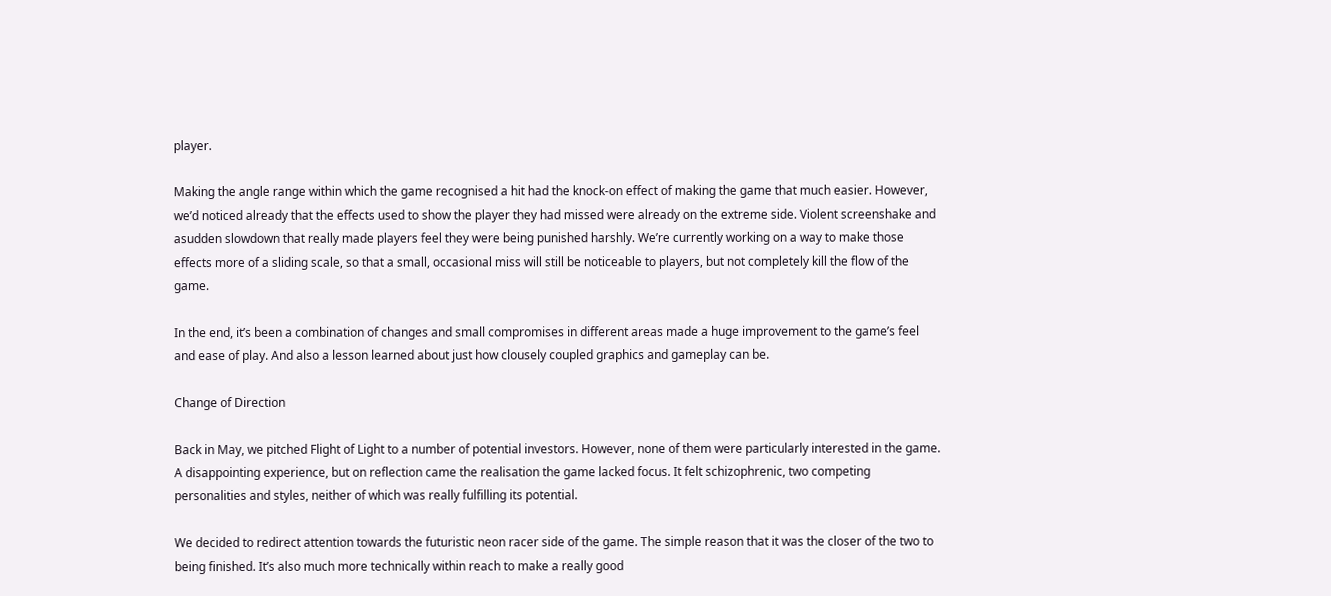player.

Making the angle range within which the game recognised a hit had the knock-on effect of making the game that much easier. However, we’d noticed already that the effects used to show the player they had missed were already on the extreme side. Violent screenshake and asudden slowdown that really made players feel they were being punished harshly. We’re currently working on a way to make those effects more of a sliding scale, so that a small, occasional miss will still be noticeable to players, but not completely kill the flow of the game.

In the end, it’s been a combination of changes and small compromises in different areas made a huge improvement to the game’s feel and ease of play. And also a lesson learned about just how clousely coupled graphics and gameplay can be.

Change of Direction

Back in May, we pitched Flight of Light to a number of potential investors. However, none of them were particularly interested in the game. A disappointing experience, but on reflection came the realisation the game lacked focus. It felt schizophrenic, two competing personalities and styles, neither of which was really fulfilling its potential.

We decided to redirect attention towards the futuristic neon racer side of the game. The simple reason that it was the closer of the two to being finished. It’s also much more technically within reach to make a really good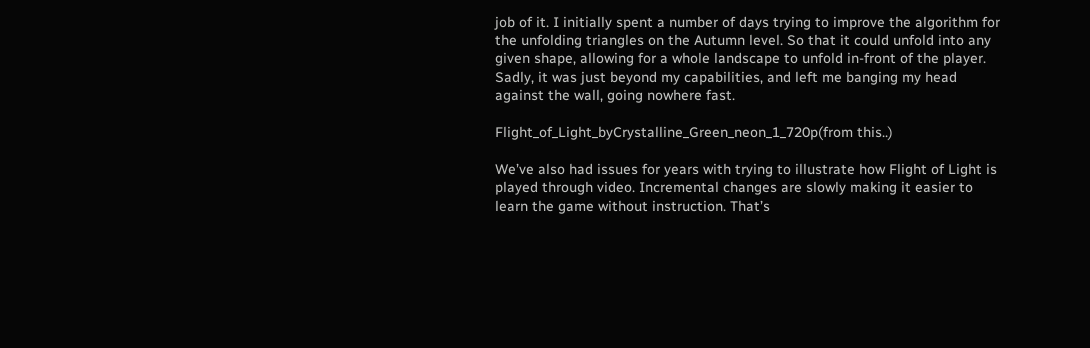job of it. I initially spent a number of days trying to improve the algorithm for the unfolding triangles on the Autumn level. So that it could unfold into any given shape, allowing for a whole landscape to unfold in-front of the player. Sadly, it was just beyond my capabilities, and left me banging my head against the wall, going nowhere fast.

Flight_of_Light_byCrystalline_Green_neon_1_720p(from this..)

We’ve also had issues for years with trying to illustrate how Flight of Light is played through video. Incremental changes are slowly making it easier to learn the game without instruction. That’s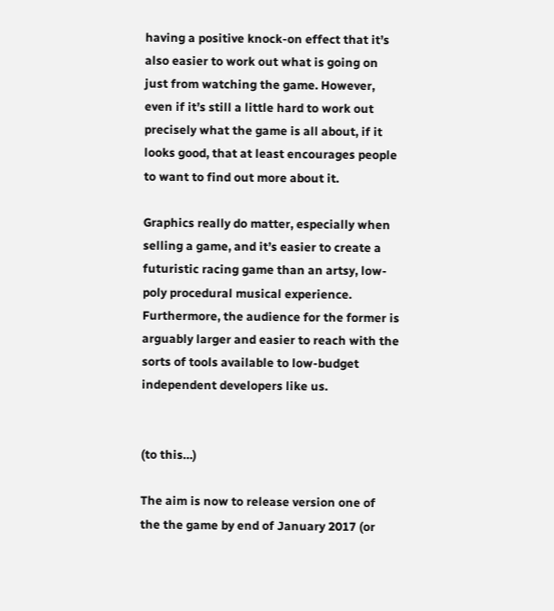having a positive knock-on effect that it’s also easier to work out what is going on just from watching the game. However, even if it’s still a little hard to work out precisely what the game is all about, if it looks good, that at least encourages people to want to find out more about it.

Graphics really do matter, especially when selling a game, and it’s easier to create a futuristic racing game than an artsy, low-poly procedural musical experience. Furthermore, the audience for the former is arguably larger and easier to reach with the sorts of tools available to low-budget independent developers like us.


(to this…)

The aim is now to release version one of the the game by end of January 2017 (or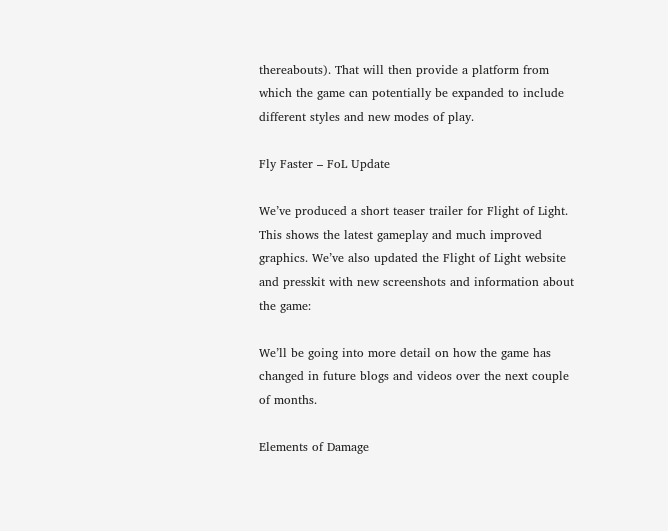thereabouts). That will then provide a platform from which the game can potentially be expanded to include different styles and new modes of play.

Fly Faster – FoL Update

We’ve produced a short teaser trailer for Flight of Light. This shows the latest gameplay and much improved graphics. We’ve also updated the Flight of Light website and presskit with new screenshots and information about the game:

We’ll be going into more detail on how the game has changed in future blogs and videos over the next couple of months.

Elements of Damage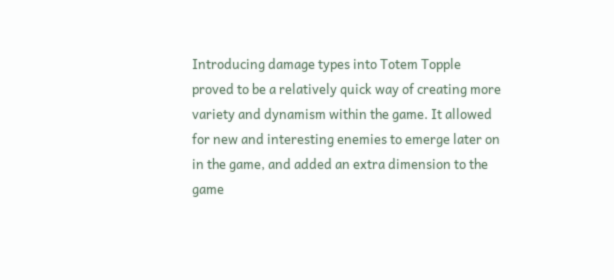Introducing damage types into Totem Topple proved to be a relatively quick way of creating more variety and dynamism within the game. It allowed for new and interesting enemies to emerge later on in the game, and added an extra dimension to the game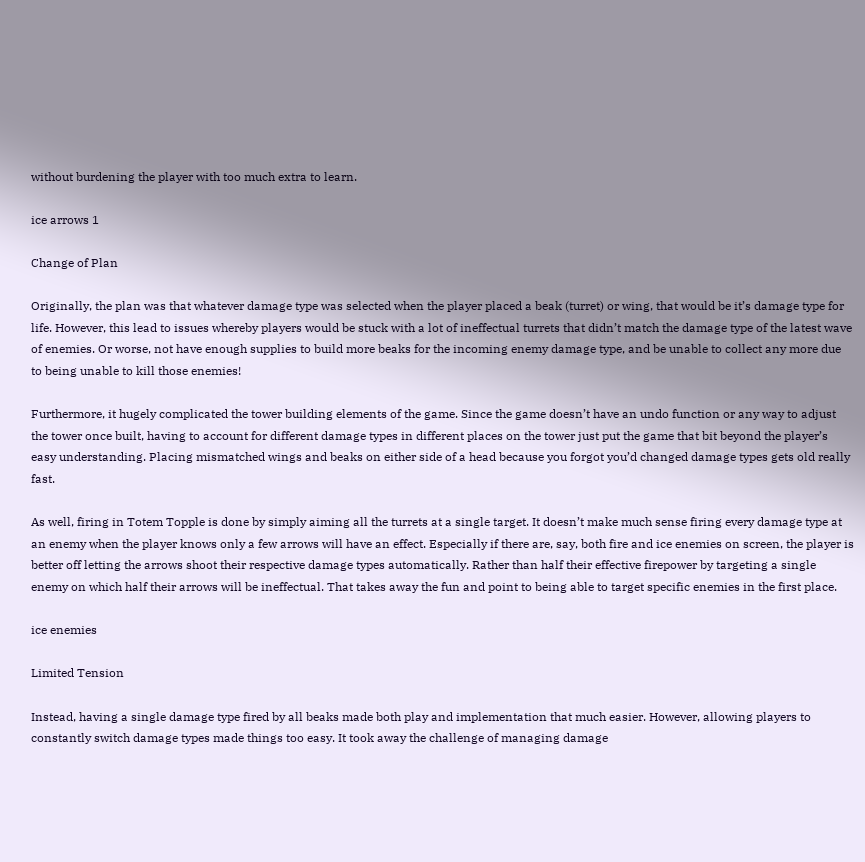without burdening the player with too much extra to learn.

ice arrows 1

Change of Plan

Originally, the plan was that whatever damage type was selected when the player placed a beak (turret) or wing, that would be it’s damage type for life. However, this lead to issues whereby players would be stuck with a lot of ineffectual turrets that didn’t match the damage type of the latest wave of enemies. Or worse, not have enough supplies to build more beaks for the incoming enemy damage type, and be unable to collect any more due to being unable to kill those enemies!

Furthermore, it hugely complicated the tower building elements of the game. Since the game doesn’t have an undo function or any way to adjust the tower once built, having to account for different damage types in different places on the tower just put the game that bit beyond the player’s easy understanding. Placing mismatched wings and beaks on either side of a head because you forgot you’d changed damage types gets old really fast.

As well, firing in Totem Topple is done by simply aiming all the turrets at a single target. It doesn’t make much sense firing every damage type at an enemy when the player knows only a few arrows will have an effect. Especially if there are, say, both fire and ice enemies on screen, the player is better off letting the arrows shoot their respective damage types automatically. Rather than half their effective firepower by targeting a single enemy on which half their arrows will be ineffectual. That takes away the fun and point to being able to target specific enemies in the first place.

ice enemies

Limited Tension

Instead, having a single damage type fired by all beaks made both play and implementation that much easier. However, allowing players to constantly switch damage types made things too easy. It took away the challenge of managing damage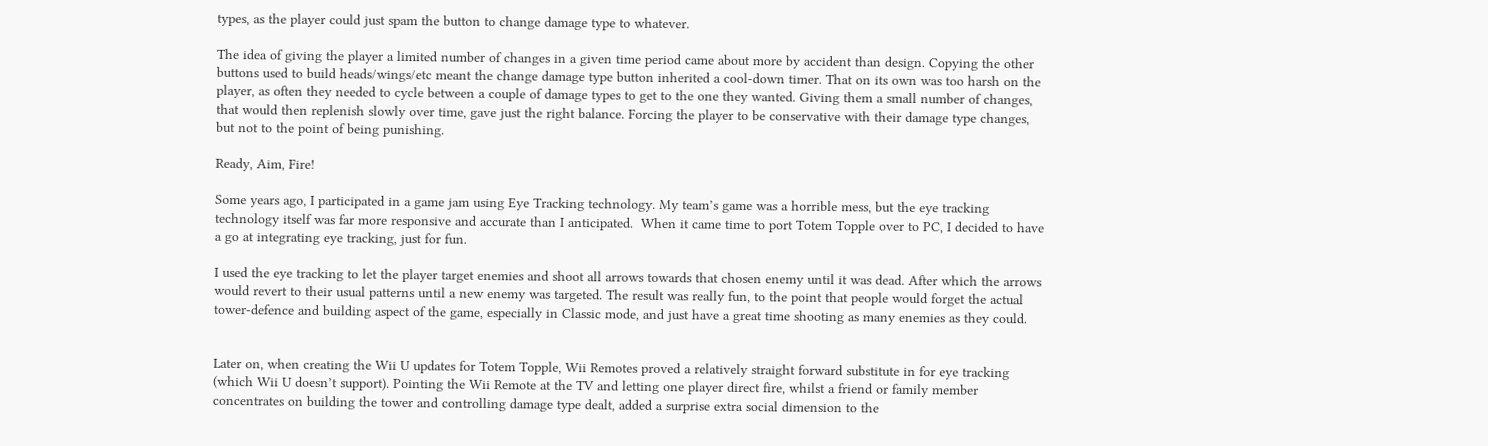types, as the player could just spam the button to change damage type to whatever.

The idea of giving the player a limited number of changes in a given time period came about more by accident than design. Copying the other buttons used to build heads/wings/etc meant the change damage type button inherited a cool-down timer. That on its own was too harsh on the player, as often they needed to cycle between a couple of damage types to get to the one they wanted. Giving them a small number of changes, that would then replenish slowly over time, gave just the right balance. Forcing the player to be conservative with their damage type changes, but not to the point of being punishing.

Ready, Aim, Fire!

Some years ago, I participated in a game jam using Eye Tracking technology. My team’s game was a horrible mess, but the eye tracking technology itself was far more responsive and accurate than I anticipated.  When it came time to port Totem Topple over to PC, I decided to have a go at integrating eye tracking, just for fun.

I used the eye tracking to let the player target enemies and shoot all arrows towards that chosen enemy until it was dead. After which the arrows would revert to their usual patterns until a new enemy was targeted. The result was really fun, to the point that people would forget the actual tower-defence and building aspect of the game, especially in Classic mode, and just have a great time shooting as many enemies as they could.


Later on, when creating the Wii U updates for Totem Topple, Wii Remotes proved a relatively straight forward substitute in for eye tracking (which Wii U doesn’t support). Pointing the Wii Remote at the TV and letting one player direct fire, whilst a friend or family member concentrates on building the tower and controlling damage type dealt, added a surprise extra social dimension to the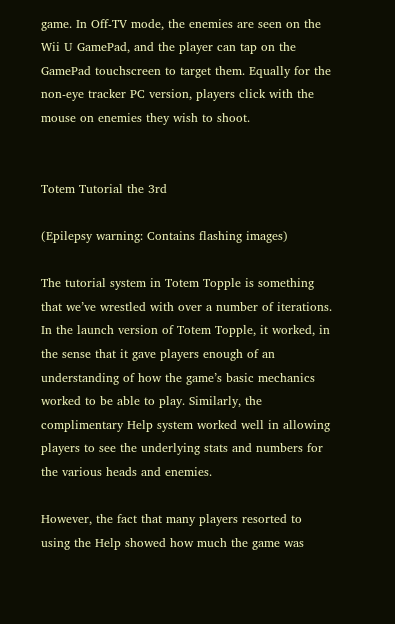game. In Off-TV mode, the enemies are seen on the Wii U GamePad, and the player can tap on the GamePad touchscreen to target them. Equally for the non-eye tracker PC version, players click with the mouse on enemies they wish to shoot.


Totem Tutorial the 3rd

(Epilepsy warning: Contains flashing images)

The tutorial system in Totem Topple is something that we’ve wrestled with over a number of iterations. In the launch version of Totem Topple, it worked, in the sense that it gave players enough of an understanding of how the game’s basic mechanics worked to be able to play. Similarly, the complimentary Help system worked well in allowing players to see the underlying stats and numbers for the various heads and enemies.

However, the fact that many players resorted to using the Help showed how much the game was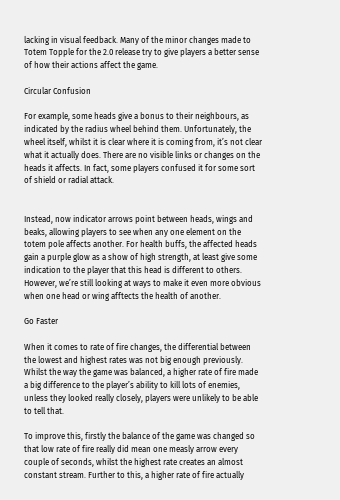lacking in visual feedback. Many of the minor changes made to Totem Topple for the 2.0 release try to give players a better sense of how their actions affect the game.

Circular Confusion

For example, some heads give a bonus to their neighbours, as indicated by the radius wheel behind them. Unfortunately, the wheel itself, whilst it is clear where it is coming from, it’s not clear what it actually does. There are no visible links or changes on the heads it affects. In fact, some players confused it for some sort of shield or radial attack.


Instead, now indicator arrows point between heads, wings and beaks, allowing players to see when any one element on the totem pole affects another. For health buffs, the affected heads gain a purple glow as a show of high strength, at least give some indication to the player that this head is different to others. However, we’re still looking at ways to make it even more obvious when one head or wing afftects the health of another.

Go Faster

When it comes to rate of fire changes, the differential between the lowest and highest rates was not big enough previously. Whilst the way the game was balanced, a higher rate of fire made a big difference to the player’s ability to kill lots of enemies, unless they looked really closely, players were unlikely to be able to tell that.

To improve this, firstly the balance of the game was changed so that low rate of fire really did mean one measly arrow every couple of seconds, whilst the highest rate creates an almost constant stream. Further to this, a higher rate of fire actually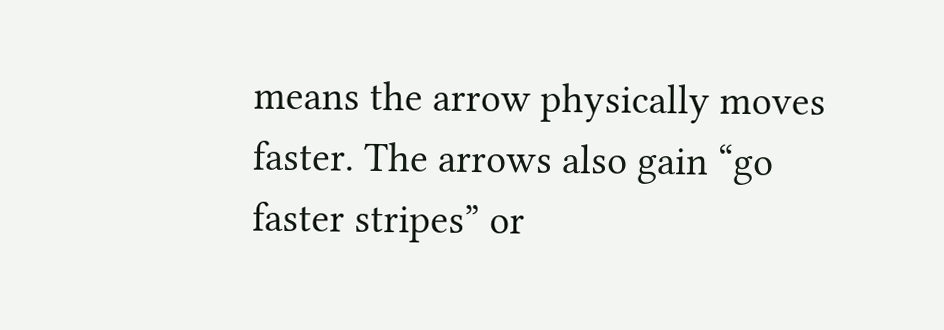means the arrow physically moves faster. The arrows also gain “go faster stripes” or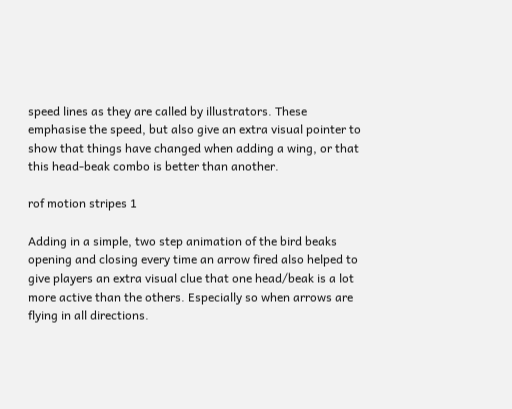speed lines as they are called by illustrators. These emphasise the speed, but also give an extra visual pointer to show that things have changed when adding a wing, or that this head-beak combo is better than another.

rof motion stripes 1

Adding in a simple, two step animation of the bird beaks opening and closing every time an arrow fired also helped to give players an extra visual clue that one head/beak is a lot more active than the others. Especially so when arrows are flying in all directions.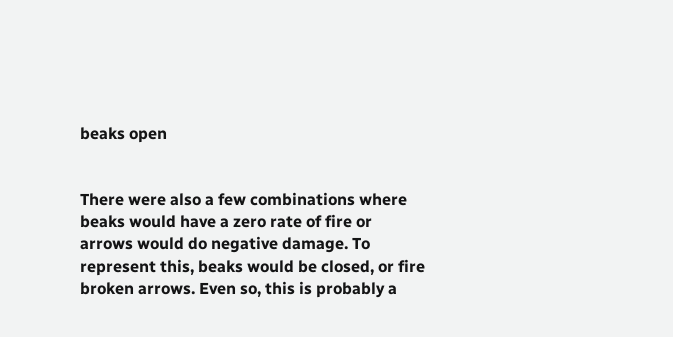beaks open


There were also a few combinations where beaks would have a zero rate of fire or arrows would do negative damage. To represent this, beaks would be closed, or fire broken arrows. Even so, this is probably a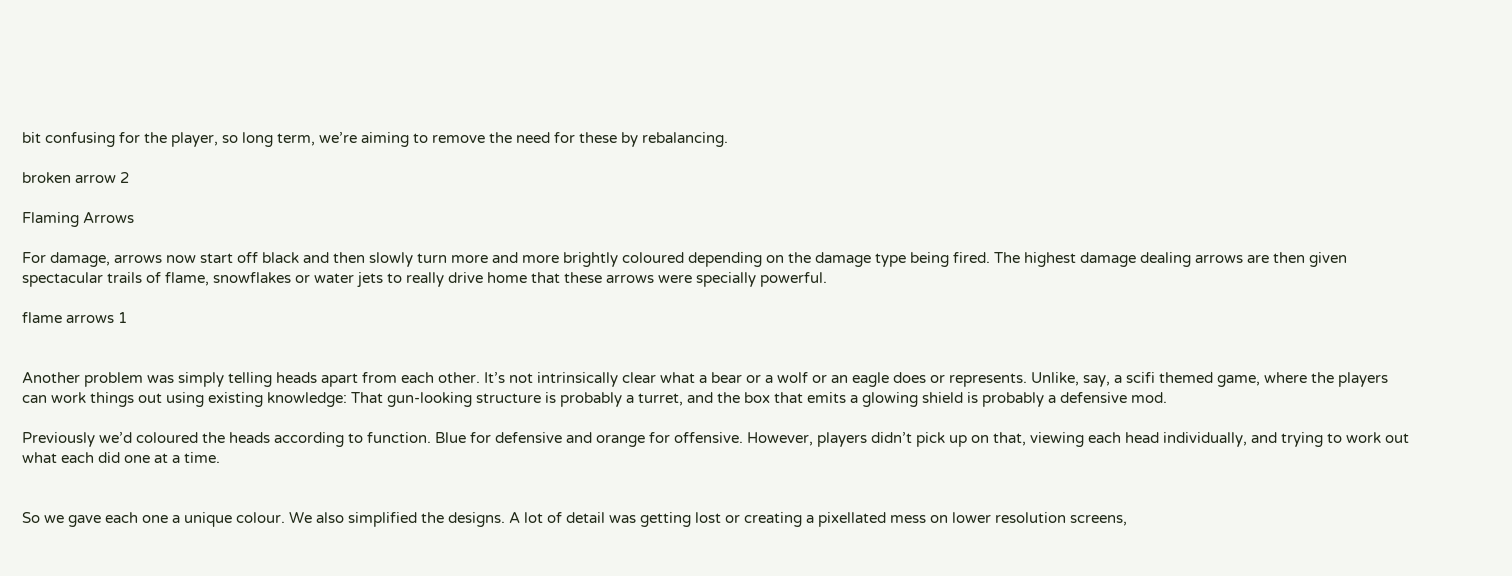bit confusing for the player, so long term, we’re aiming to remove the need for these by rebalancing.

broken arrow 2

Flaming Arrows

For damage, arrows now start off black and then slowly turn more and more brightly coloured depending on the damage type being fired. The highest damage dealing arrows are then given spectacular trails of flame, snowflakes or water jets to really drive home that these arrows were specially powerful.

flame arrows 1


Another problem was simply telling heads apart from each other. It’s not intrinsically clear what a bear or a wolf or an eagle does or represents. Unlike, say, a scifi themed game, where the players can work things out using existing knowledge: That gun-looking structure is probably a turret, and the box that emits a glowing shield is probably a defensive mod.

Previously we’d coloured the heads according to function. Blue for defensive and orange for offensive. However, players didn’t pick up on that, viewing each head individually, and trying to work out what each did one at a time.


So we gave each one a unique colour. We also simplified the designs. A lot of detail was getting lost or creating a pixellated mess on lower resolution screens,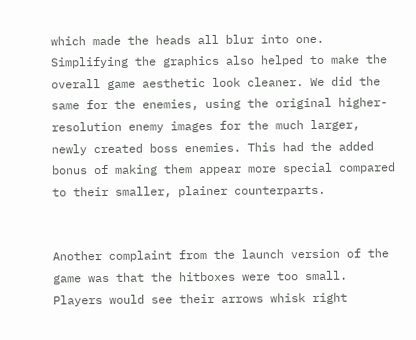which made the heads all blur into one. Simplifying the graphics also helped to make the overall game aesthetic look cleaner. We did the same for the enemies, using the original higher-resolution enemy images for the much larger, newly created boss enemies. This had the added bonus of making them appear more special compared to their smaller, plainer counterparts.


Another complaint from the launch version of the game was that the hitboxes were too small. Players would see their arrows whisk right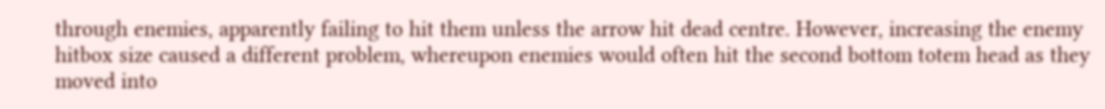through enemies, apparently failing to hit them unless the arrow hit dead centre. However, increasing the enemy hitbox size caused a different problem, whereupon enemies would often hit the second bottom totem head as they moved into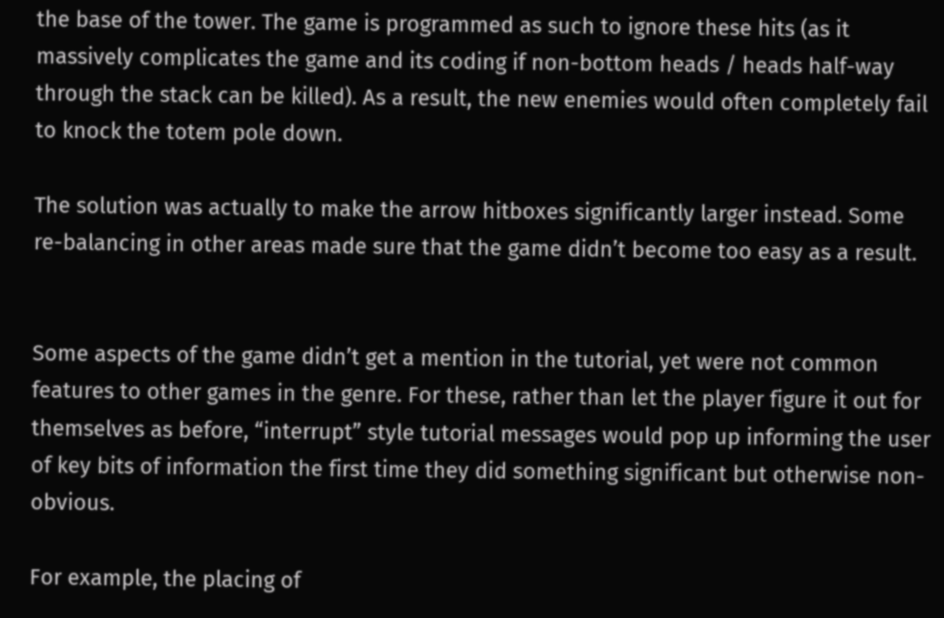the base of the tower. The game is programmed as such to ignore these hits (as it massively complicates the game and its coding if non-bottom heads / heads half-way through the stack can be killed). As a result, the new enemies would often completely fail to knock the totem pole down.

The solution was actually to make the arrow hitboxes significantly larger instead. Some re-balancing in other areas made sure that the game didn’t become too easy as a result.


Some aspects of the game didn’t get a mention in the tutorial, yet were not common features to other games in the genre. For these, rather than let the player figure it out for themselves as before, “interrupt” style tutorial messages would pop up informing the user of key bits of information the first time they did something significant but otherwise non-obvious.

For example, the placing of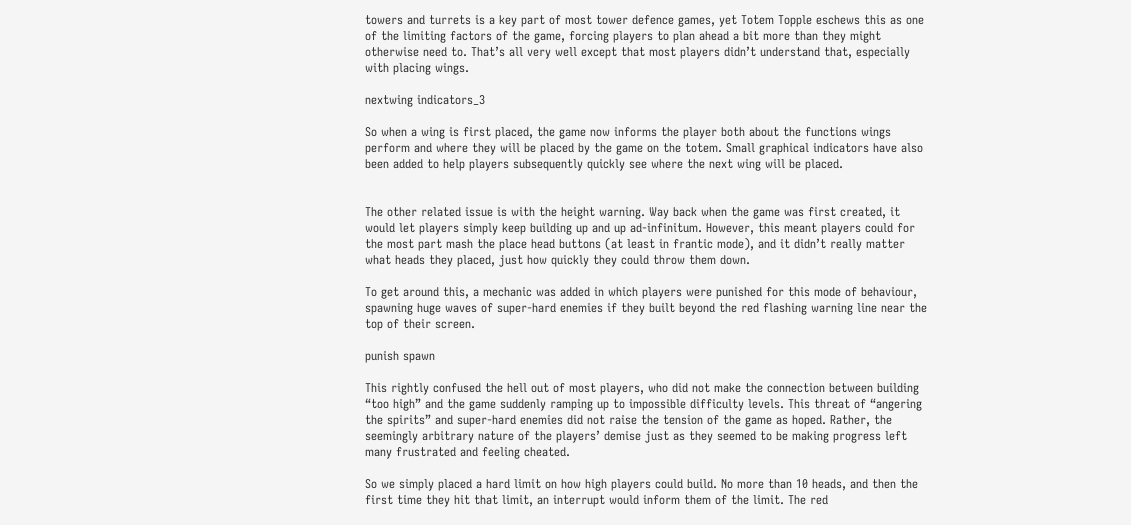towers and turrets is a key part of most tower defence games, yet Totem Topple eschews this as one of the limiting factors of the game, forcing players to plan ahead a bit more than they might otherwise need to. That’s all very well except that most players didn’t understand that, especially with placing wings.

nextwing indicators_3

So when a wing is first placed, the game now informs the player both about the functions wings perform and where they will be placed by the game on the totem. Small graphical indicators have also been added to help players subsequently quickly see where the next wing will be placed.


The other related issue is with the height warning. Way back when the game was first created, it would let players simply keep building up and up ad-infinitum. However, this meant players could for the most part mash the place head buttons (at least in frantic mode), and it didn’t really matter what heads they placed, just how quickly they could throw them down.

To get around this, a mechanic was added in which players were punished for this mode of behaviour, spawning huge waves of super-hard enemies if they built beyond the red flashing warning line near the top of their screen.

punish spawn

This rightly confused the hell out of most players, who did not make the connection between building “too high” and the game suddenly ramping up to impossible difficulty levels. This threat of “angering the spirits” and super-hard enemies did not raise the tension of the game as hoped. Rather, the seemingly arbitrary nature of the players’ demise just as they seemed to be making progress left many frustrated and feeling cheated.

So we simply placed a hard limit on how high players could build. No more than 10 heads, and then the first time they hit that limit, an interrupt would inform them of the limit. The red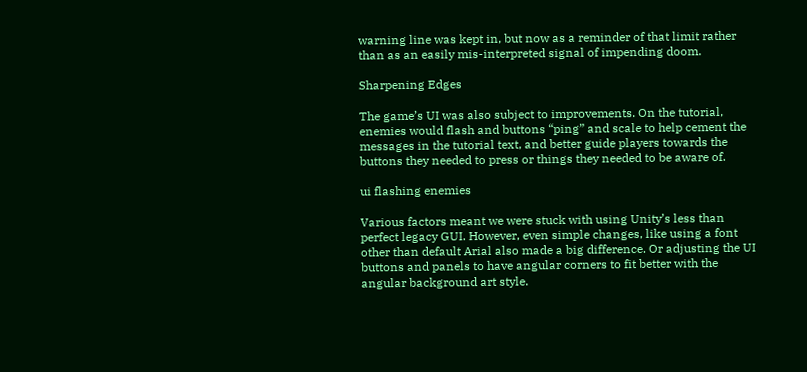warning line was kept in, but now as a reminder of that limit rather than as an easily mis-interpreted signal of impending doom.

Sharpening Edges

The game’s UI was also subject to improvements. On the tutorial, enemies would flash and buttons “ping” and scale to help cement the messages in the tutorial text, and better guide players towards the buttons they needed to press or things they needed to be aware of.

ui flashing enemies

Various factors meant we were stuck with using Unity’s less than perfect legacy GUI. However, even simple changes, like using a font other than default Arial also made a big difference. Or adjusting the UI buttons and panels to have angular corners to fit better with the angular background art style.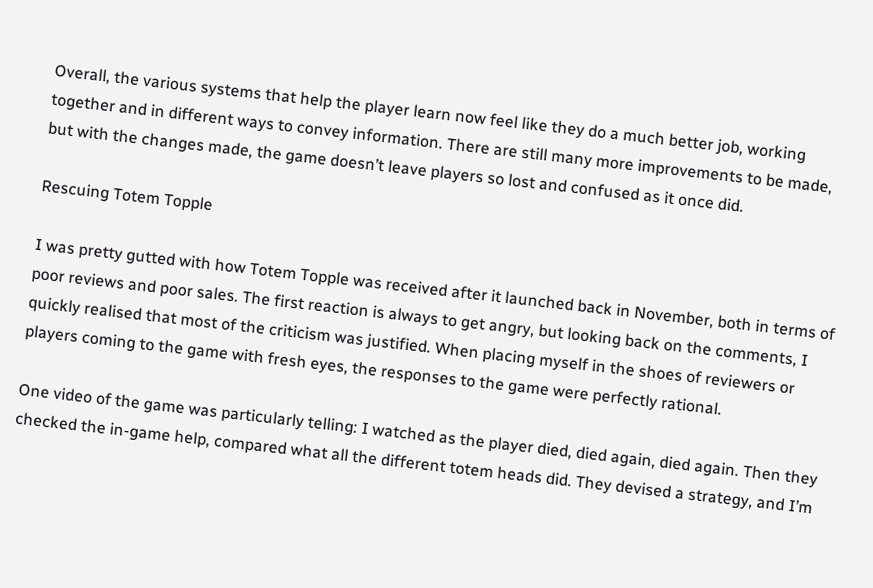Overall, the various systems that help the player learn now feel like they do a much better job, working together and in different ways to convey information. There are still many more improvements to be made, but with the changes made, the game doesn’t leave players so lost and confused as it once did.

Rescuing Totem Topple

I was pretty gutted with how Totem Topple was received after it launched back in November, both in terms of poor reviews and poor sales. The first reaction is always to get angry, but looking back on the comments, I quickly realised that most of the criticism was justified. When placing myself in the shoes of reviewers or players coming to the game with fresh eyes, the responses to the game were perfectly rational.

One video of the game was particularly telling: I watched as the player died, died again, died again. Then they checked the in-game help, compared what all the different totem heads did. They devised a strategy, and I’m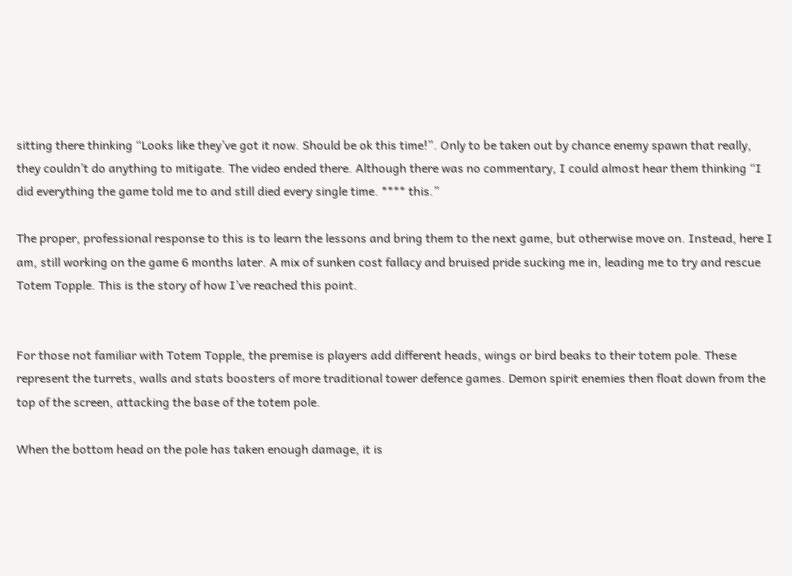sitting there thinking “Looks like they’ve got it now. Should be ok this time!”. Only to be taken out by chance enemy spawn that really, they couldn’t do anything to mitigate. The video ended there. Although there was no commentary, I could almost hear them thinking “I did everything the game told me to and still died every single time. **** this.”

The proper, professional response to this is to learn the lessons and bring them to the next game, but otherwise move on. Instead, here I am, still working on the game 6 months later. A mix of sunken cost fallacy and bruised pride sucking me in, leading me to try and rescue Totem Topple. This is the story of how I’ve reached this point.


For those not familiar with Totem Topple, the premise is players add different heads, wings or bird beaks to their totem pole. These represent the turrets, walls and stats boosters of more traditional tower defence games. Demon spirit enemies then float down from the top of the screen, attacking the base of the totem pole.

When the bottom head on the pole has taken enough damage, it is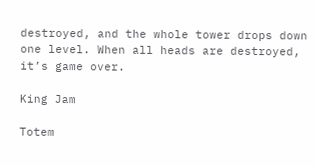destroyed, and the whole tower drops down one level. When all heads are destroyed, it’s game over.

King Jam

Totem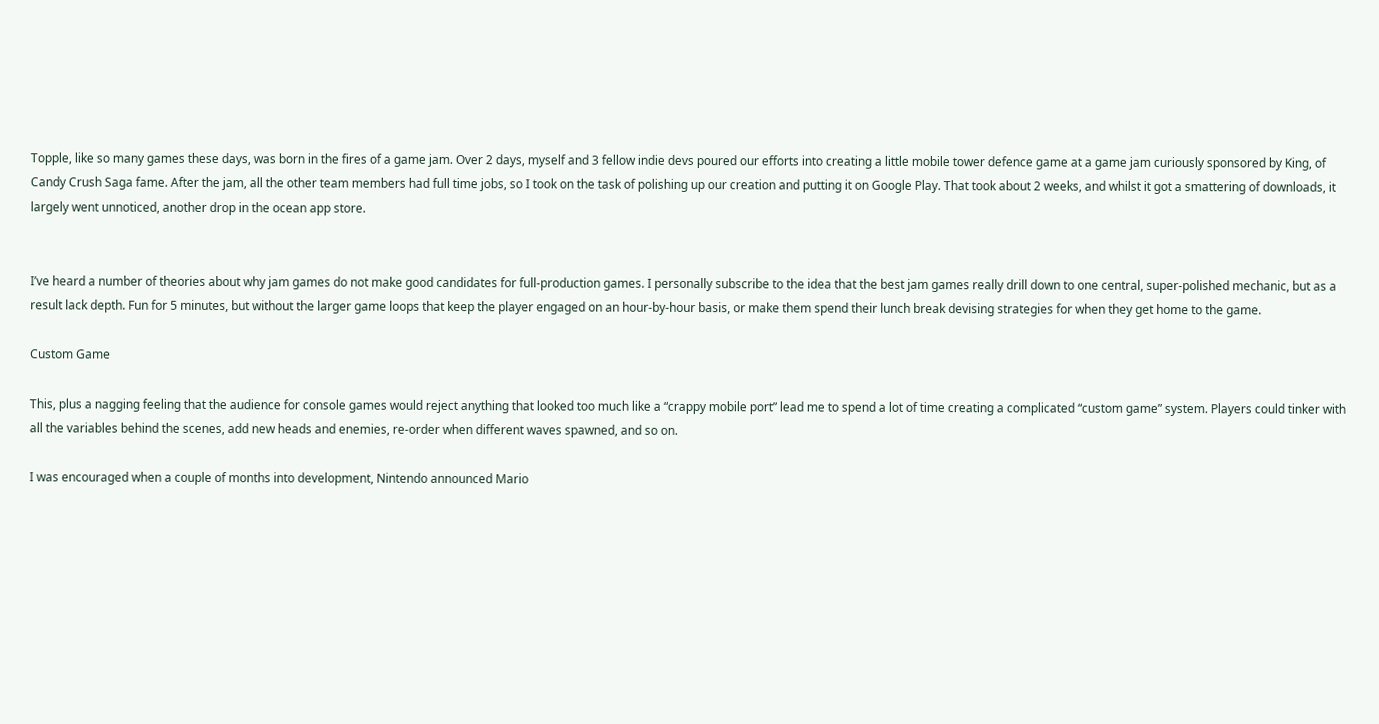Topple, like so many games these days, was born in the fires of a game jam. Over 2 days, myself and 3 fellow indie devs poured our efforts into creating a little mobile tower defence game at a game jam curiously sponsored by King, of Candy Crush Saga fame. After the jam, all the other team members had full time jobs, so I took on the task of polishing up our creation and putting it on Google Play. That took about 2 weeks, and whilst it got a smattering of downloads, it largely went unnoticed, another drop in the ocean app store.


I’ve heard a number of theories about why jam games do not make good candidates for full-production games. I personally subscribe to the idea that the best jam games really drill down to one central, super-polished mechanic, but as a result lack depth. Fun for 5 minutes, but without the larger game loops that keep the player engaged on an hour-by-hour basis, or make them spend their lunch break devising strategies for when they get home to the game.

Custom Game

This, plus a nagging feeling that the audience for console games would reject anything that looked too much like a “crappy mobile port” lead me to spend a lot of time creating a complicated “custom game” system. Players could tinker with all the variables behind the scenes, add new heads and enemies, re-order when different waves spawned, and so on.

I was encouraged when a couple of months into development, Nintendo announced Mario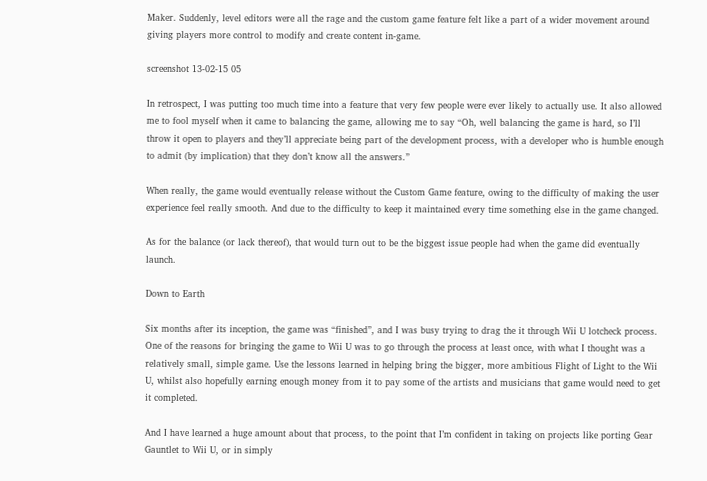Maker. Suddenly, level editors were all the rage and the custom game feature felt like a part of a wider movement around giving players more control to modify and create content in-game.

screenshot 13-02-15 05

In retrospect, I was putting too much time into a feature that very few people were ever likely to actually use. It also allowed me to fool myself when it came to balancing the game, allowing me to say “Oh, well balancing the game is hard, so I’ll throw it open to players and they’ll appreciate being part of the development process, with a developer who is humble enough to admit (by implication) that they don’t know all the answers.”

When really, the game would eventually release without the Custom Game feature, owing to the difficulty of making the user experience feel really smooth. And due to the difficulty to keep it maintained every time something else in the game changed.

As for the balance (or lack thereof), that would turn out to be the biggest issue people had when the game did eventually launch.

Down to Earth

Six months after its inception, the game was “finished”, and I was busy trying to drag the it through Wii U lotcheck process. One of the reasons for bringing the game to Wii U was to go through the process at least once, with what I thought was a relatively small, simple game. Use the lessons learned in helping bring the bigger, more ambitious Flight of Light to the Wii U, whilst also hopefully earning enough money from it to pay some of the artists and musicians that game would need to get it completed.

And I have learned a huge amount about that process, to the point that I’m confident in taking on projects like porting Gear Gauntlet to Wii U, or in simply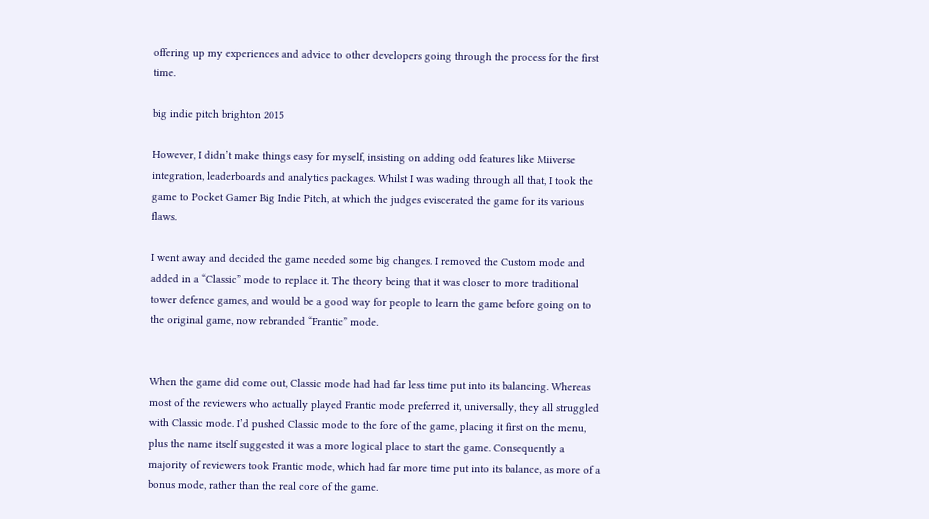offering up my experiences and advice to other developers going through the process for the first time.

big indie pitch brighton 2015

However, I didn’t make things easy for myself, insisting on adding odd features like Miiverse integration, leaderboards and analytics packages. Whilst I was wading through all that, I took the game to Pocket Gamer Big Indie Pitch, at which the judges eviscerated the game for its various flaws.

I went away and decided the game needed some big changes. I removed the Custom mode and added in a “Classic” mode to replace it. The theory being that it was closer to more traditional tower defence games, and would be a good way for people to learn the game before going on to the original game, now rebranded “Frantic” mode.


When the game did come out, Classic mode had had far less time put into its balancing. Whereas most of the reviewers who actually played Frantic mode preferred it, universally, they all struggled with Classic mode. I’d pushed Classic mode to the fore of the game, placing it first on the menu, plus the name itself suggested it was a more logical place to start the game. Consequently a majority of reviewers took Frantic mode, which had far more time put into its balance, as more of a bonus mode, rather than the real core of the game.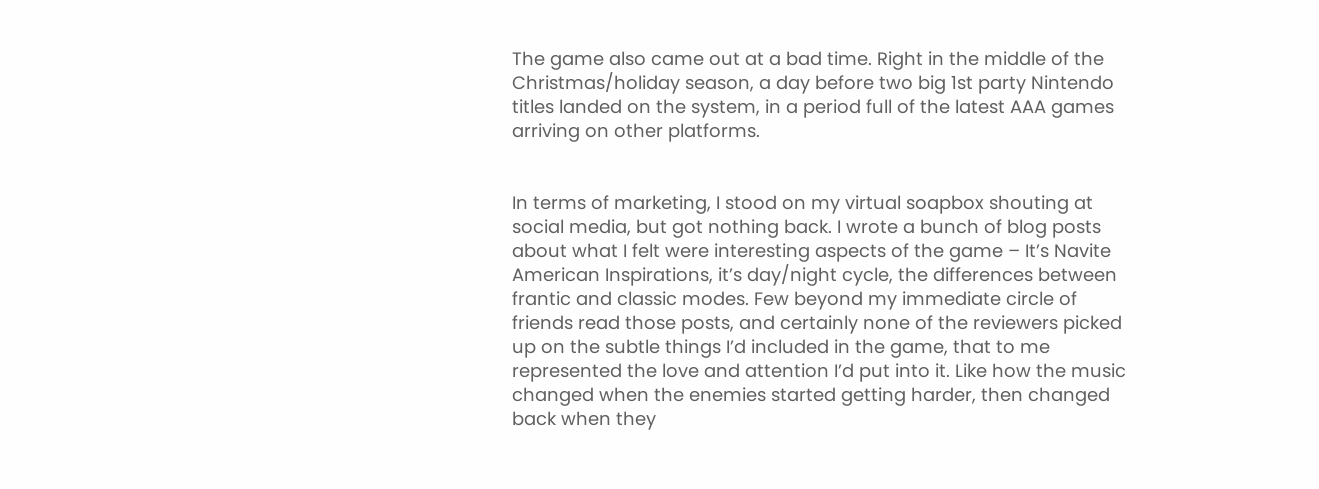The game also came out at a bad time. Right in the middle of the Christmas/holiday season, a day before two big 1st party Nintendo titles landed on the system, in a period full of the latest AAA games arriving on other platforms.


In terms of marketing, I stood on my virtual soapbox shouting at social media, but got nothing back. I wrote a bunch of blog posts about what I felt were interesting aspects of the game – It’s Navite American Inspirations, it’s day/night cycle, the differences between frantic and classic modes. Few beyond my immediate circle of friends read those posts, and certainly none of the reviewers picked up on the subtle things I’d included in the game, that to me represented the love and attention I’d put into it. Like how the music changed when the enemies started getting harder, then changed back when they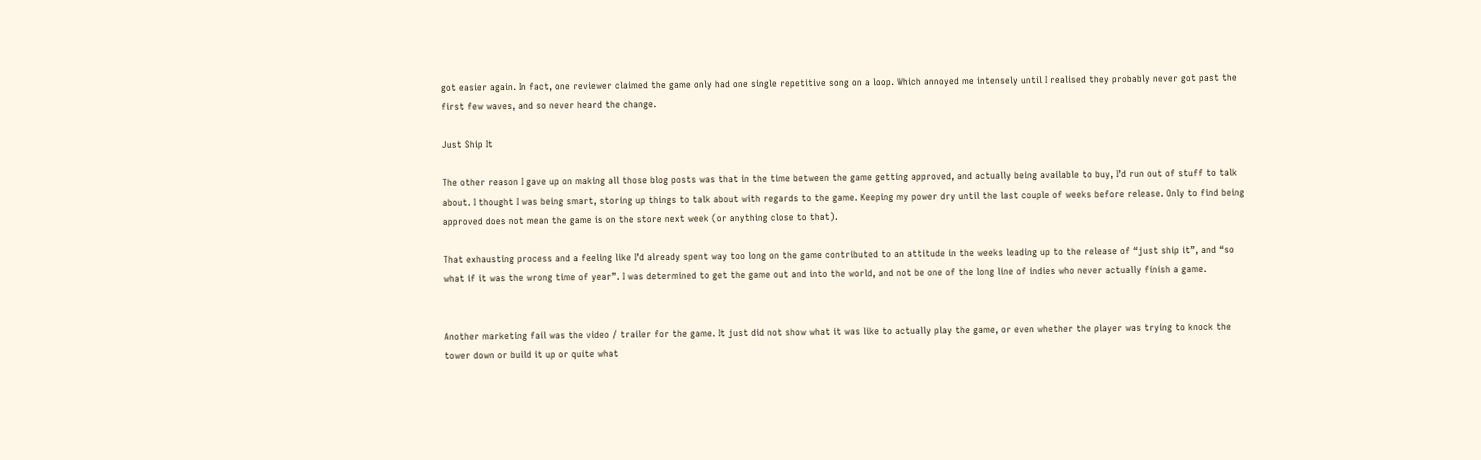got easier again. In fact, one reviewer claimed the game only had one single repetitive song on a loop. Which annoyed me intensely until I realised they probably never got past the first few waves, and so never heard the change.

Just Ship It

The other reason I gave up on making all those blog posts was that in the time between the game getting approved, and actually being available to buy, I’d run out of stuff to talk about. I thought I was being smart, storing up things to talk about with regards to the game. Keeping my power dry until the last couple of weeks before release. Only to find being approved does not mean the game is on the store next week (or anything close to that).

That exhausting process and a feeling like I’d already spent way too long on the game contributed to an attitude in the weeks leading up to the release of “just ship it”, and “so what if it was the wrong time of year”. I was determined to get the game out and into the world, and not be one of the long line of indies who never actually finish a game.


Another marketing fail was the video / trailer for the game. It just did not show what it was like to actually play the game, or even whether the player was trying to knock the tower down or build it up or quite what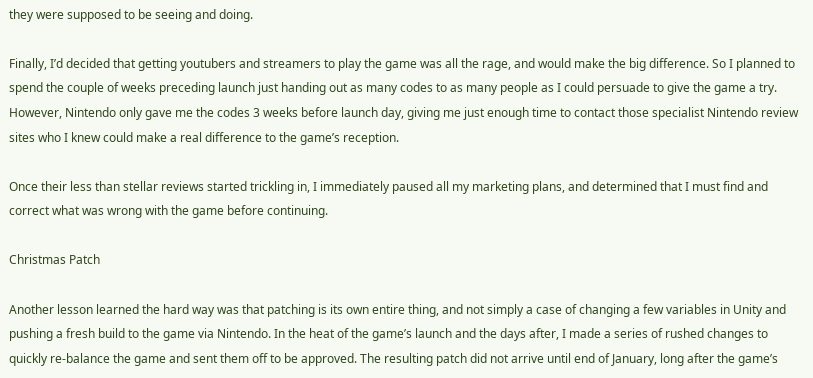they were supposed to be seeing and doing.

Finally, I’d decided that getting youtubers and streamers to play the game was all the rage, and would make the big difference. So I planned to spend the couple of weeks preceding launch just handing out as many codes to as many people as I could persuade to give the game a try. However, Nintendo only gave me the codes 3 weeks before launch day, giving me just enough time to contact those specialist Nintendo review sites who I knew could make a real difference to the game’s reception.

Once their less than stellar reviews started trickling in, I immediately paused all my marketing plans, and determined that I must find and correct what was wrong with the game before continuing.

Christmas Patch

Another lesson learned the hard way was that patching is its own entire thing, and not simply a case of changing a few variables in Unity and pushing a fresh build to the game via Nintendo. In the heat of the game’s launch and the days after, I made a series of rushed changes to quickly re-balance the game and sent them off to be approved. The resulting patch did not arrive until end of January, long after the game’s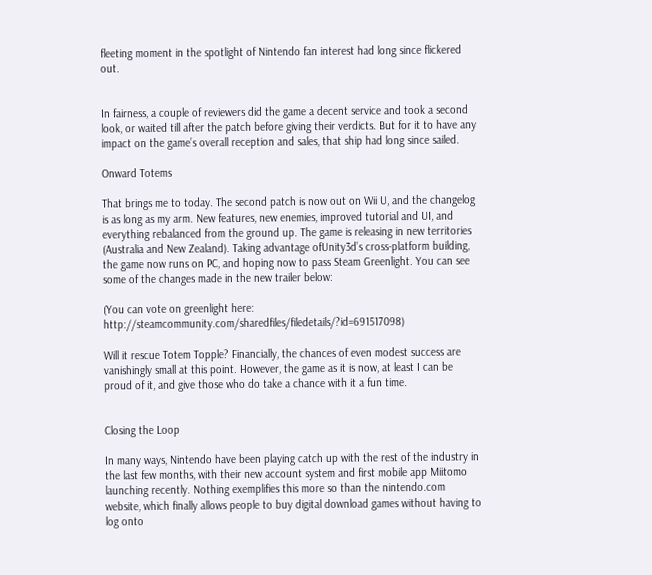fleeting moment in the spotlight of Nintendo fan interest had long since flickered out.


In fairness, a couple of reviewers did the game a decent service and took a second look, or waited till after the patch before giving their verdicts. But for it to have any impact on the game’s overall reception and sales, that ship had long since sailed.

Onward Totems

That brings me to today. The second patch is now out on Wii U, and the changelog is as long as my arm. New features, new enemies, improved tutorial and UI, and everything rebalanced from the ground up. The game is releasing in new territories (Australia and New Zealand). Taking advantage ofUnity3d’s cross-platform building, the game now runs on PC, and hoping now to pass Steam Greenlight. You can see some of the changes made in the new trailer below:

(You can vote on greenlight here: http://steamcommunity.com/sharedfiles/filedetails/?id=691517098)

Will it rescue Totem Topple? Financially, the chances of even modest success are vanishingly small at this point. However, the game as it is now, at least I can be proud of it, and give those who do take a chance with it a fun time.


Closing the Loop

In many ways, Nintendo have been playing catch up with the rest of the industry in the last few months, with their new account system and first mobile app Miitomo launching recently. Nothing exemplifies this more so than the nintendo.com website, which finally allows people to buy digital download games without having to log onto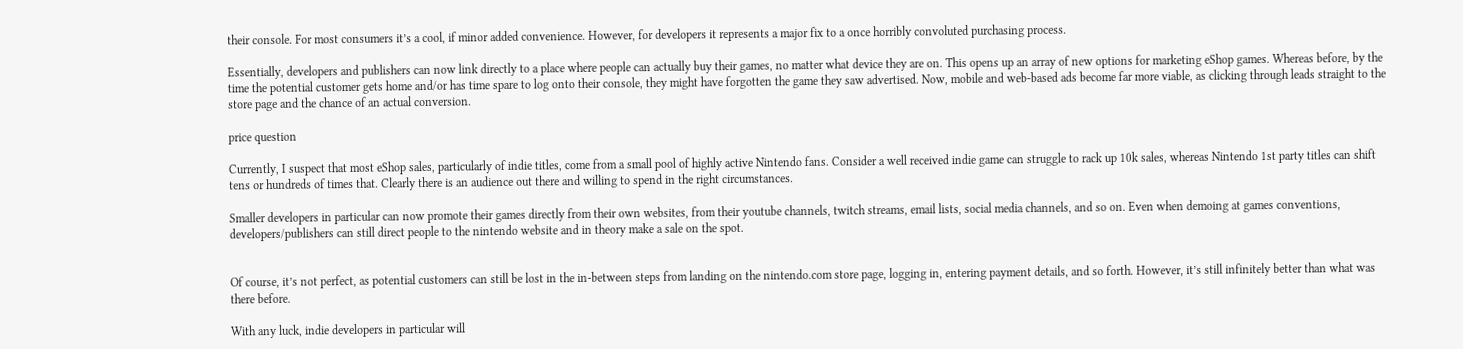their console. For most consumers it’s a cool, if minor added convenience. However, for developers it represents a major fix to a once horribly convoluted purchasing process.

Essentially, developers and publishers can now link directly to a place where people can actually buy their games, no matter what device they are on. This opens up an array of new options for marketing eShop games. Whereas before, by the time the potential customer gets home and/or has time spare to log onto their console, they might have forgotten the game they saw advertised. Now, mobile and web-based ads become far more viable, as clicking through leads straight to the store page and the chance of an actual conversion.

price question

Currently, I suspect that most eShop sales, particularly of indie titles, come from a small pool of highly active Nintendo fans. Consider a well received indie game can struggle to rack up 10k sales, whereas Nintendo 1st party titles can shift tens or hundreds of times that. Clearly there is an audience out there and willing to spend in the right circumstances.

Smaller developers in particular can now promote their games directly from their own websites, from their youtube channels, twitch streams, email lists, social media channels, and so on. Even when demoing at games conventions, developers/publishers can still direct people to the nintendo website and in theory make a sale on the spot.


Of course, it’s not perfect, as potential customers can still be lost in the in-between steps from landing on the nintendo.com store page, logging in, entering payment details, and so forth. However, it’s still infinitely better than what was there before.

With any luck, indie developers in particular will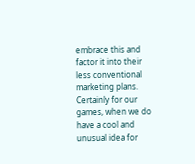embrace this and factor it into their less conventional marketing plans. Certainly for our games, when we do have a cool and unusual idea for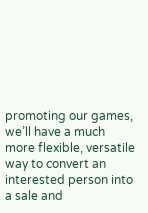promoting our games, we’ll have a much more flexible, versatile way to convert an interested person into a sale and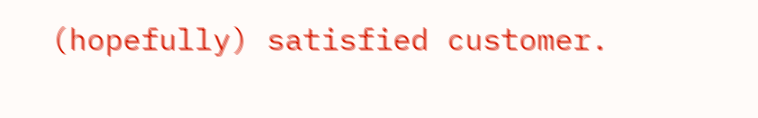(hopefully) satisfied customer.